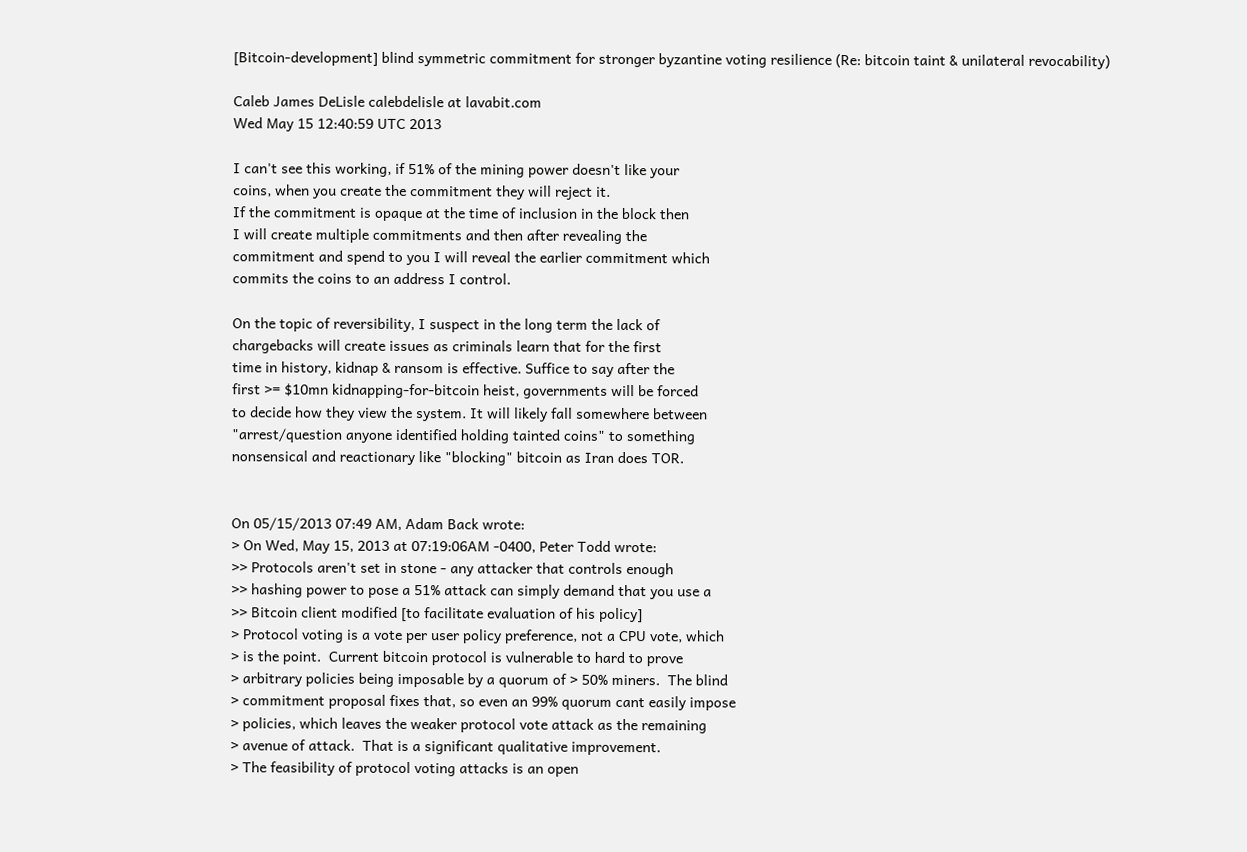[Bitcoin-development] blind symmetric commitment for stronger byzantine voting resilience (Re: bitcoin taint & unilateral revocability)

Caleb James DeLisle calebdelisle at lavabit.com
Wed May 15 12:40:59 UTC 2013

I can't see this working, if 51% of the mining power doesn't like your
coins, when you create the commitment they will reject it.
If the commitment is opaque at the time of inclusion in the block then
I will create multiple commitments and then after revealing the
commitment and spend to you I will reveal the earlier commitment which
commits the coins to an address I control.

On the topic of reversibility, I suspect in the long term the lack of
chargebacks will create issues as criminals learn that for the first
time in history, kidnap & ransom is effective. Suffice to say after the
first >= $10mn kidnapping-for-bitcoin heist, governments will be forced
to decide how they view the system. It will likely fall somewhere between
"arrest/question anyone identified holding tainted coins" to something
nonsensical and reactionary like "blocking" bitcoin as Iran does TOR.


On 05/15/2013 07:49 AM, Adam Back wrote:
> On Wed, May 15, 2013 at 07:19:06AM -0400, Peter Todd wrote:
>> Protocols aren't set in stone - any attacker that controls enough
>> hashing power to pose a 51% attack can simply demand that you use a
>> Bitcoin client modified [to facilitate evaluation of his policy]
> Protocol voting is a vote per user policy preference, not a CPU vote, which
> is the point.  Current bitcoin protocol is vulnerable to hard to prove
> arbitrary policies being imposable by a quorum of > 50% miners.  The blind
> commitment proposal fixes that, so even an 99% quorum cant easily impose
> policies, which leaves the weaker protocol vote attack as the remaining
> avenue of attack.  That is a significant qualitative improvement.
> The feasibility of protocol voting attacks is an open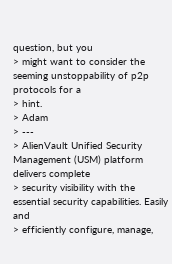question, but you
> might want to consider the seeming unstoppability of p2p protocols for a
> hint.
> Adam
> ---
> AlienVault Unified Security Management (USM) platform delivers complete
> security visibility with the essential security capabilities. Easily and
> efficiently configure, manage,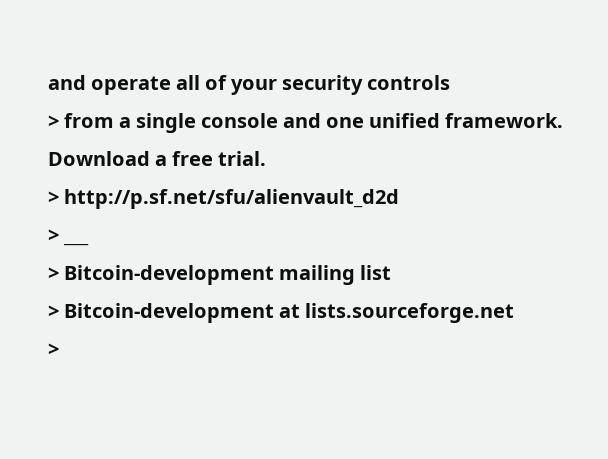and operate all of your security controls
> from a single console and one unified framework. Download a free trial.
> http://p.sf.net/sfu/alienvault_d2d
> ___
> Bitcoin-development mailing list
> Bitcoin-development at lists.sourceforge.net
>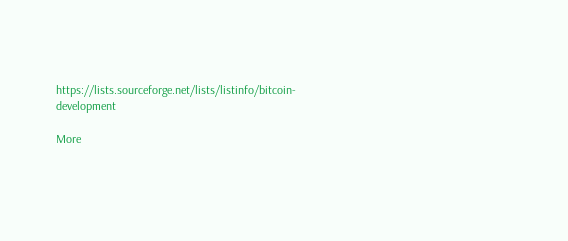https://lists.sourceforge.net/lists/listinfo/bitcoin-development

More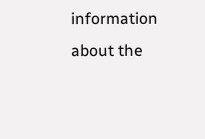information about the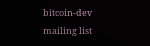bitcoin-dev mailing list